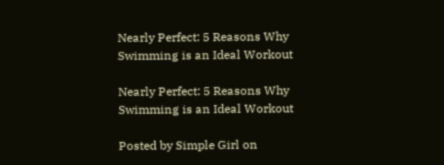Nearly Perfect: 5 Reasons Why Swimming is an Ideal Workout

Nearly Perfect: 5 Reasons Why Swimming is an Ideal Workout

Posted by Simple Girl on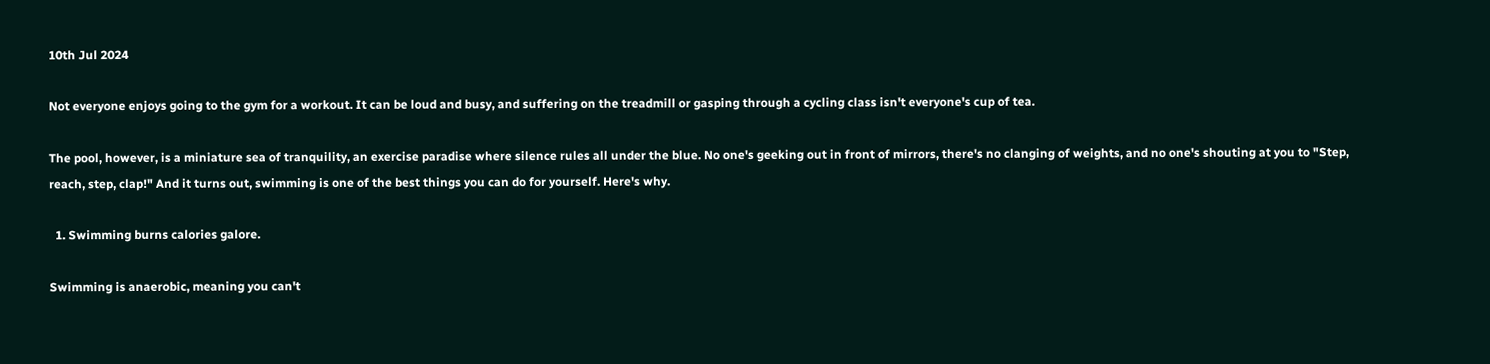10th Jul 2024

Not everyone enjoys going to the gym for a workout. It can be loud and busy, and suffering on the treadmill or gasping through a cycling class isn't everyone's cup of tea.

The pool, however, is a miniature sea of tranquility, an exercise paradise where silence rules all under the blue. No one's geeking out in front of mirrors, there's no clanging of weights, and no one's shouting at you to "Step, reach, step, clap!" And it turns out, swimming is one of the best things you can do for yourself. Here's why.

  1. Swimming burns calories galore.

Swimming is anaerobic, meaning you can't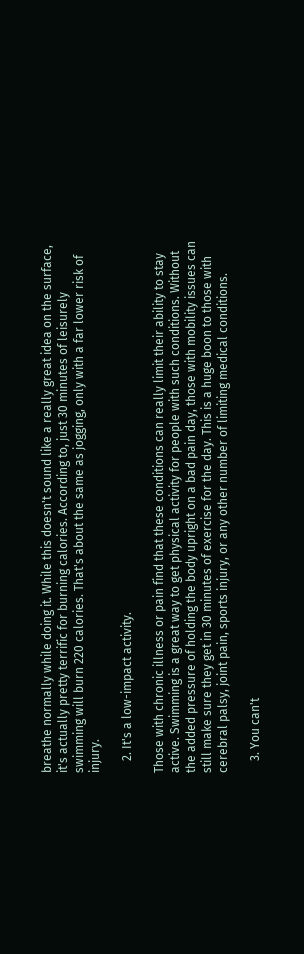breathe normally while doing it. While this doesn't sound like a really great idea on the surface, it's actually pretty terrific for burning calories. According to, just 30 minutes of leisurely swimming will burn 220 calories. That's about the same as jogging, only with a far lower risk of injury.

    2. It's a low-impact activity.

Those with chronic illness or pain find that these conditions can really limit their ability to stay active. Swimming is a great way to get physical activity for people with such conditions. Without the added pressure of holding the body upright on a bad pain day, those with mobility issues can still make sure they get in 30 minutes of exercise for the day. This is a huge boon to those with cerebral palsy, joint pain, sports injury, or any other number of limiting medical conditions.

    3. You can't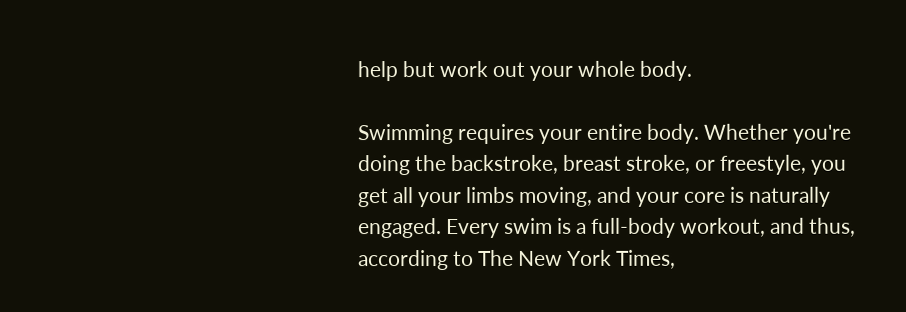help but work out your whole body.

Swimming requires your entire body. Whether you're doing the backstroke, breast stroke, or freestyle, you get all your limbs moving, and your core is naturally engaged. Every swim is a full-body workout, and thus, according to The New York Times,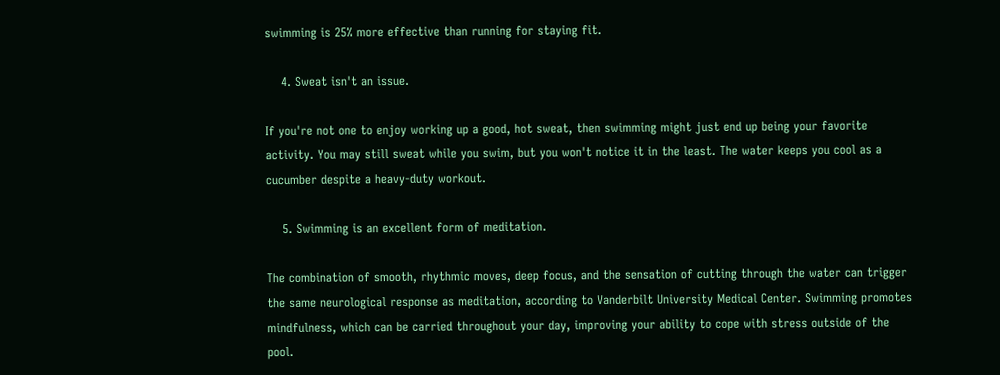swimming is 25% more effective than running for staying fit.

    4. Sweat isn't an issue.

If you're not one to enjoy working up a good, hot sweat, then swimming might just end up being your favorite activity. You may still sweat while you swim, but you won't notice it in the least. The water keeps you cool as a cucumber despite a heavy-duty workout.

    5. Swimming is an excellent form of meditation.

The combination of smooth, rhythmic moves, deep focus, and the sensation of cutting through the water can trigger the same neurological response as meditation, according to Vanderbilt University Medical Center. Swimming promotes mindfulness, which can be carried throughout your day, improving your ability to cope with stress outside of the pool.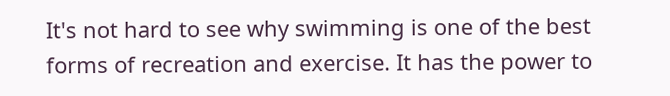It's not hard to see why swimming is one of the best forms of recreation and exercise. It has the power to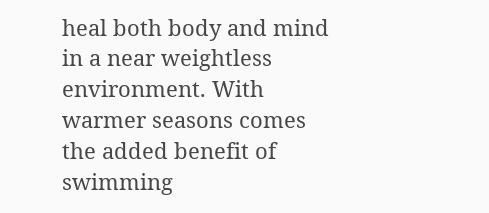heal both body and mind in a near weightless environment. With warmer seasons comes the added benefit of swimming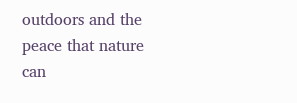outdoors and the peace that nature can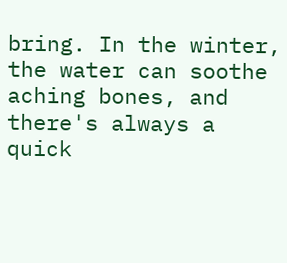bring. In the winter, the water can soothe aching bones, and there's always a quick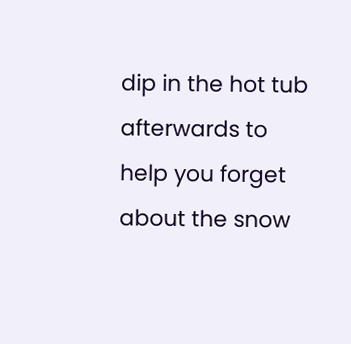dip in the hot tub afterwards to help you forget about the snow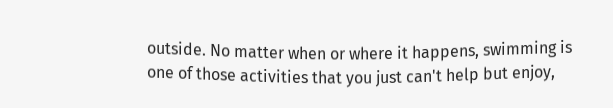outside. No matter when or where it happens, swimming is one of those activities that you just can't help but enjoy,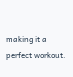making it a perfect workout.